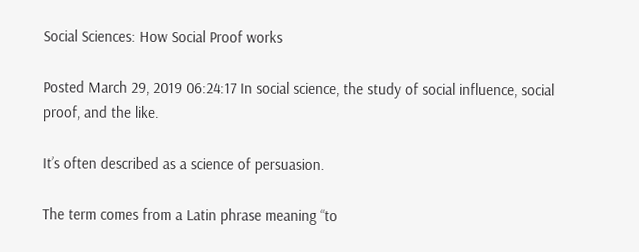Social Sciences: How Social Proof works

Posted March 29, 2019 06:24:17 In social science, the study of social influence, social proof, and the like.

It’s often described as a science of persuasion.

The term comes from a Latin phrase meaning “to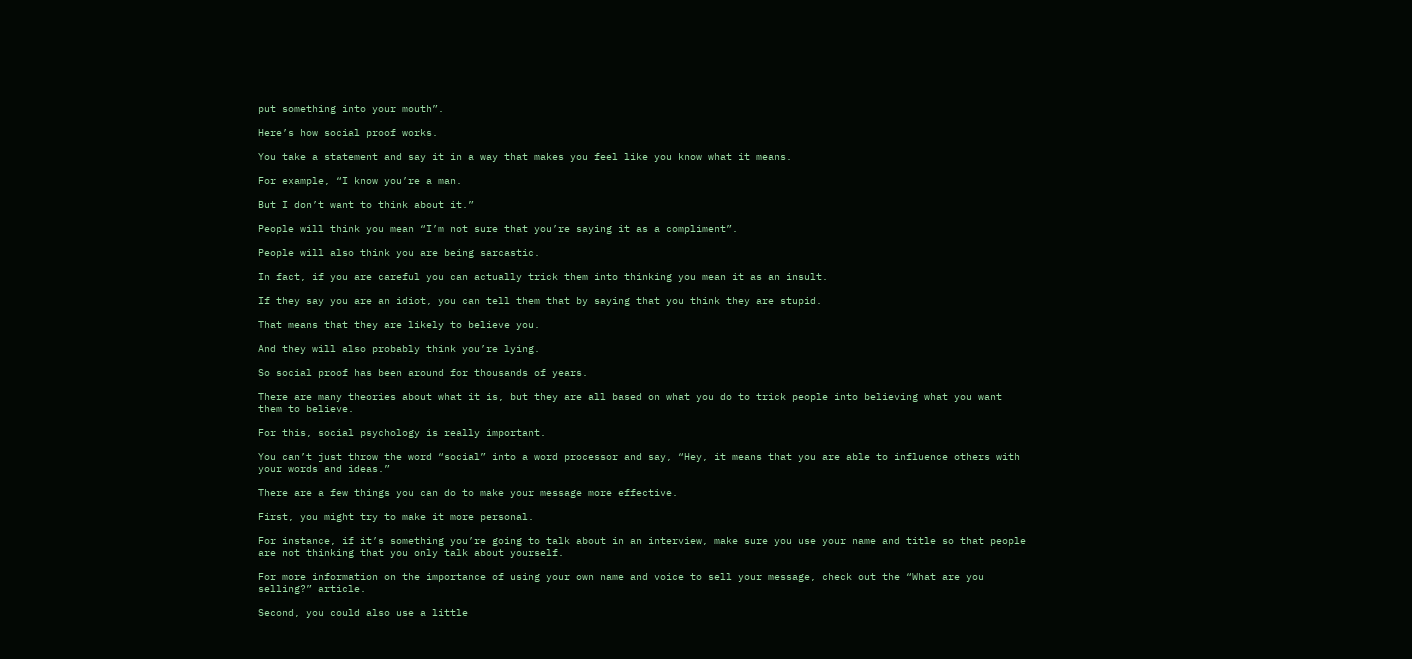put something into your mouth”.

Here’s how social proof works.

You take a statement and say it in a way that makes you feel like you know what it means.

For example, “I know you’re a man.

But I don’t want to think about it.”

People will think you mean “I’m not sure that you’re saying it as a compliment”.

People will also think you are being sarcastic.

In fact, if you are careful you can actually trick them into thinking you mean it as an insult.

If they say you are an idiot, you can tell them that by saying that you think they are stupid.

That means that they are likely to believe you.

And they will also probably think you’re lying.

So social proof has been around for thousands of years.

There are many theories about what it is, but they are all based on what you do to trick people into believing what you want them to believe.

For this, social psychology is really important.

You can’t just throw the word “social” into a word processor and say, “Hey, it means that you are able to influence others with your words and ideas.”

There are a few things you can do to make your message more effective.

First, you might try to make it more personal.

For instance, if it’s something you’re going to talk about in an interview, make sure you use your name and title so that people are not thinking that you only talk about yourself.

For more information on the importance of using your own name and voice to sell your message, check out the “What are you selling?” article.

Second, you could also use a little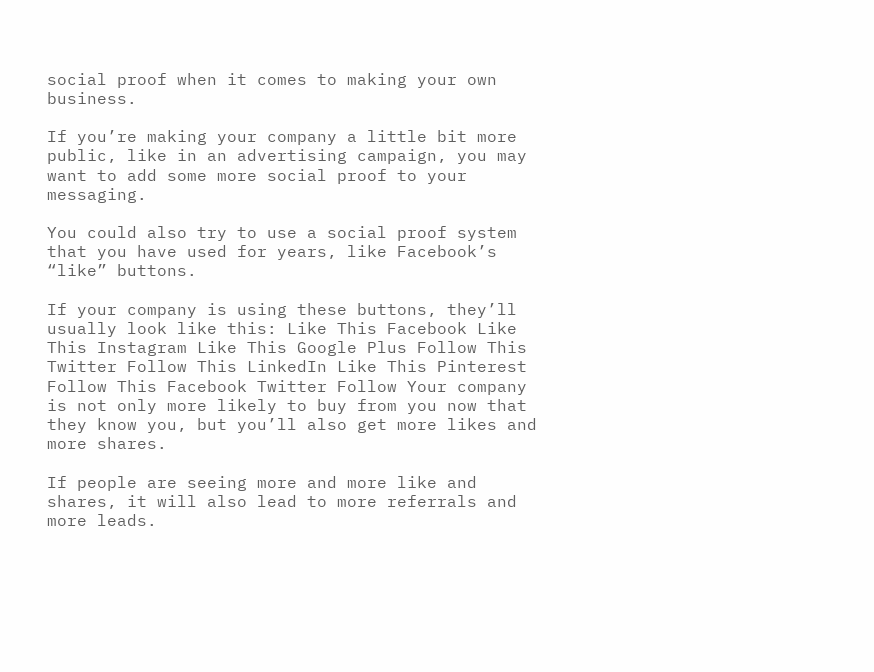social proof when it comes to making your own business.

If you’re making your company a little bit more public, like in an advertising campaign, you may want to add some more social proof to your messaging.

You could also try to use a social proof system that you have used for years, like Facebook’s “like” buttons.

If your company is using these buttons, they’ll usually look like this: Like This Facebook Like This Instagram Like This Google Plus Follow This Twitter Follow This LinkedIn Like This Pinterest Follow This Facebook Twitter Follow Your company is not only more likely to buy from you now that they know you, but you’ll also get more likes and more shares.

If people are seeing more and more like and shares, it will also lead to more referrals and more leads.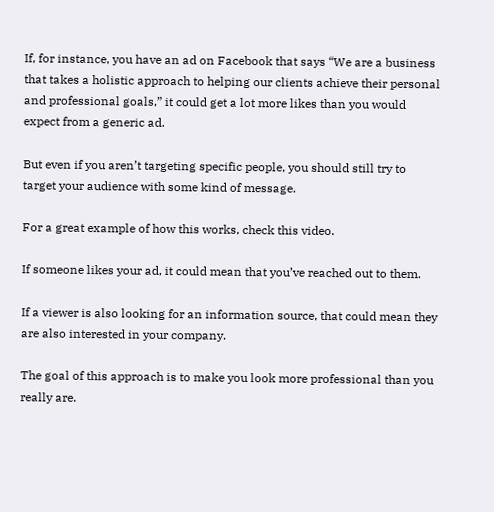If, for instance, you have an ad on Facebook that says “We are a business that takes a holistic approach to helping our clients achieve their personal and professional goals,” it could get a lot more likes than you would expect from a generic ad.

But even if you aren’t targeting specific people, you should still try to target your audience with some kind of message.

For a great example of how this works, check this video.

If someone likes your ad, it could mean that you’ve reached out to them.

If a viewer is also looking for an information source, that could mean they are also interested in your company.

The goal of this approach is to make you look more professional than you really are.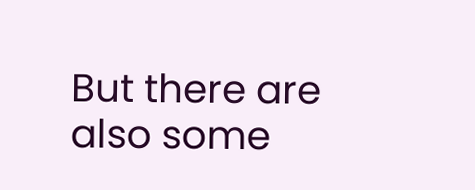But there are also some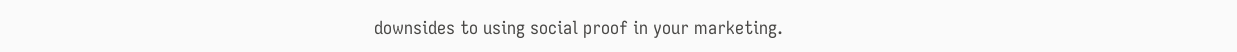downsides to using social proof in your marketing.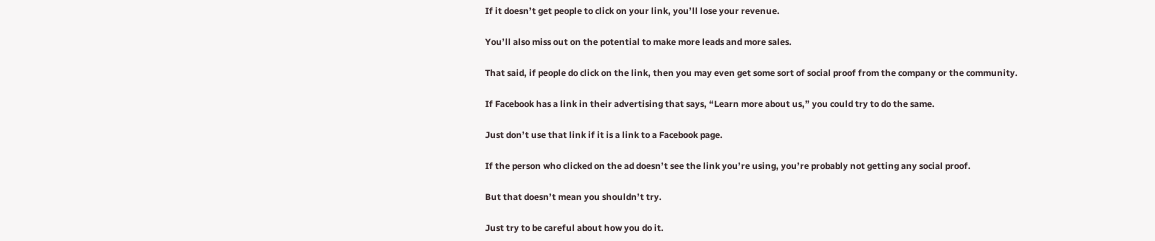If it doesn’t get people to click on your link, you’ll lose your revenue.

You’ll also miss out on the potential to make more leads and more sales.

That said, if people do click on the link, then you may even get some sort of social proof from the company or the community.

If Facebook has a link in their advertising that says, “Learn more about us,” you could try to do the same.

Just don’t use that link if it is a link to a Facebook page.

If the person who clicked on the ad doesn’t see the link you’re using, you’re probably not getting any social proof.

But that doesn’t mean you shouldn’t try.

Just try to be careful about how you do it.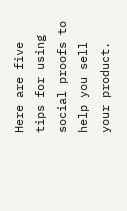Here are five tips for using social proofs to help you sell your product.